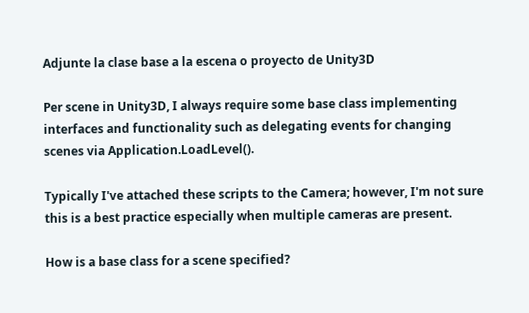Adjunte la clase base a la escena o proyecto de Unity3D

Per scene in Unity3D, I always require some base class implementing interfaces and functionality such as delegating events for changing scenes via Application.LoadLevel().

Typically I've attached these scripts to the Camera; however, I'm not sure this is a best practice especially when multiple cameras are present.

How is a base class for a scene specified?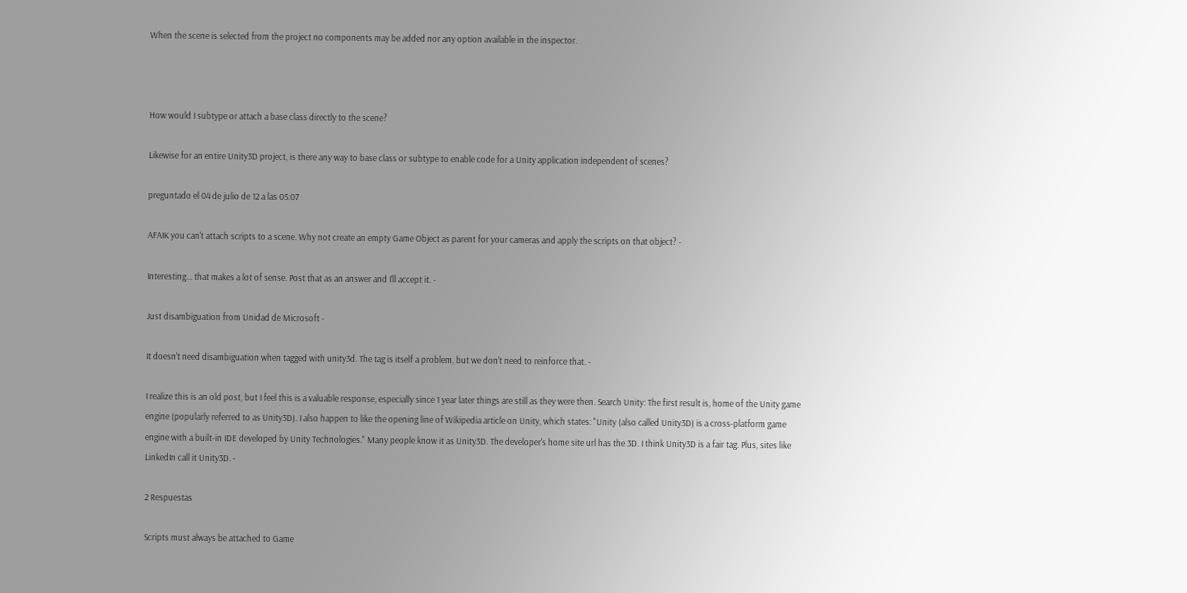When the scene is selected from the project no components may be added nor any option available in the inspector.



How would I subtype or attach a base class directly to the scene?

Likewise for an entire Unity3D project, is there any way to base class or subtype to enable code for a Unity application independent of scenes?

preguntado el 04 de julio de 12 a las 05:07

AFAIK you can't attach scripts to a scene. Why not create an empty Game Object as parent for your cameras and apply the scripts on that object? -

Interesting... that makes a lot of sense. Post that as an answer and I'll accept it. -

Just disambiguation from Unidad de Microsoft -

It doesn't need disambiguation when tagged with unity3d. The tag is itself a problem, but we don't need to reinforce that. -

I realize this is an old post, but I feel this is a valuable response, especially since 1 year later things are still as they were then. Search Unity: The first result is, home of the Unity game engine (popularly referred to as Unity3D). I also happen to like the opening line of Wikipedia article on Unity, which states: "Unity (also called Unity3D) is a cross-platform game engine with a built-in IDE developed by Unity Technologies." Many people know it as Unity3D. The developer's home site url has the 3D. I think Unity3D is a fair tag. Plus, sites like LinkedIn call it Unity3D. -

2 Respuestas

Scripts must always be attached to Game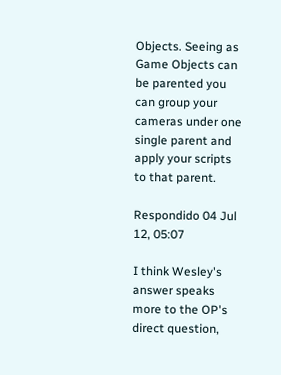Objects. Seeing as Game Objects can be parented you can group your cameras under one single parent and apply your scripts to that parent.

Respondido 04 Jul 12, 05:07

I think Wesley's answer speaks more to the OP's direct question,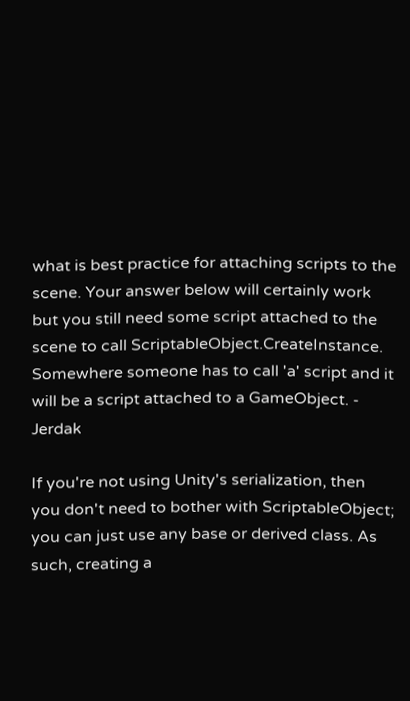what is best practice for attaching scripts to the scene. Your answer below will certainly work but you still need some script attached to the scene to call ScriptableObject.CreateInstance. Somewhere someone has to call 'a' script and it will be a script attached to a GameObject. - Jerdak

If you're not using Unity's serialization, then you don't need to bother with ScriptableObject; you can just use any base or derived class. As such, creating a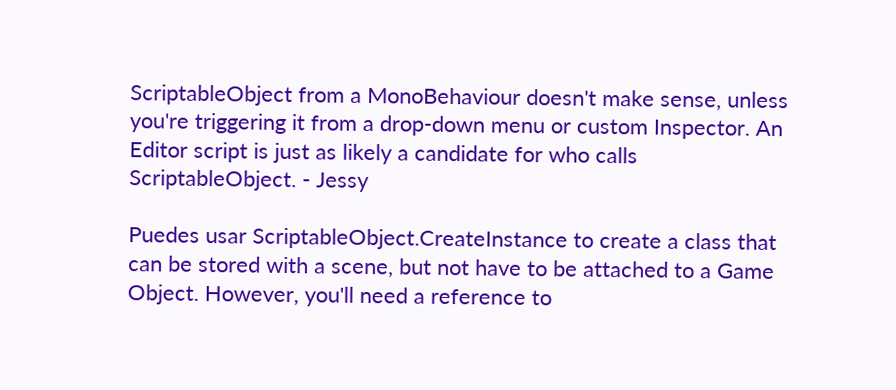ScriptableObject from a MonoBehaviour doesn't make sense, unless you're triggering it from a drop-down menu or custom Inspector. An Editor script is just as likely a candidate for who calls ScriptableObject. - Jessy

Puedes usar ScriptableObject.CreateInstance to create a class that can be stored with a scene, but not have to be attached to a Game Object. However, you'll need a reference to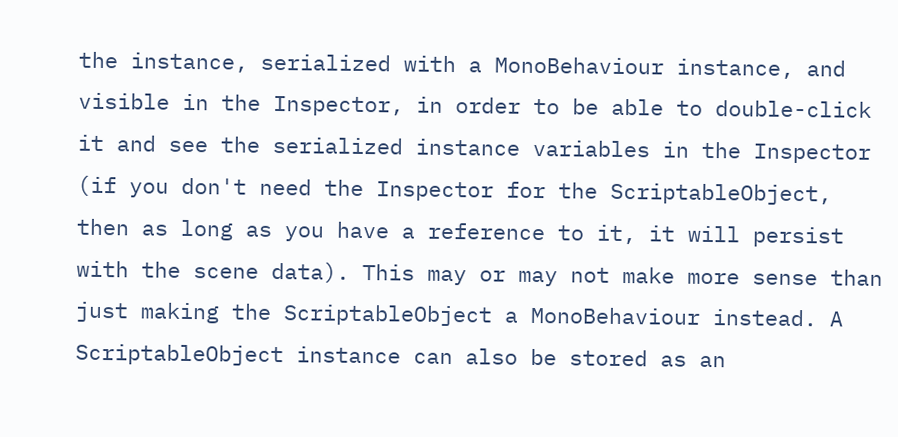the instance, serialized with a MonoBehaviour instance, and visible in the Inspector, in order to be able to double-click it and see the serialized instance variables in the Inspector (if you don't need the Inspector for the ScriptableObject, then as long as you have a reference to it, it will persist with the scene data). This may or may not make more sense than just making the ScriptableObject a MonoBehaviour instead. A ScriptableObject instance can also be stored as an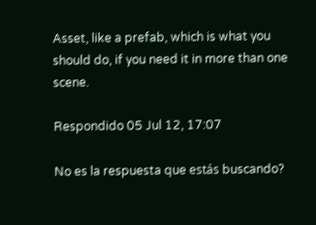Asset, like a prefab, which is what you should do, if you need it in more than one scene.

Respondido 05 Jul 12, 17:07

No es la respuesta que estás buscando?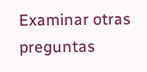Examinar otras preguntas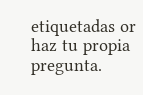etiquetadas or haz tu propia pregunta.